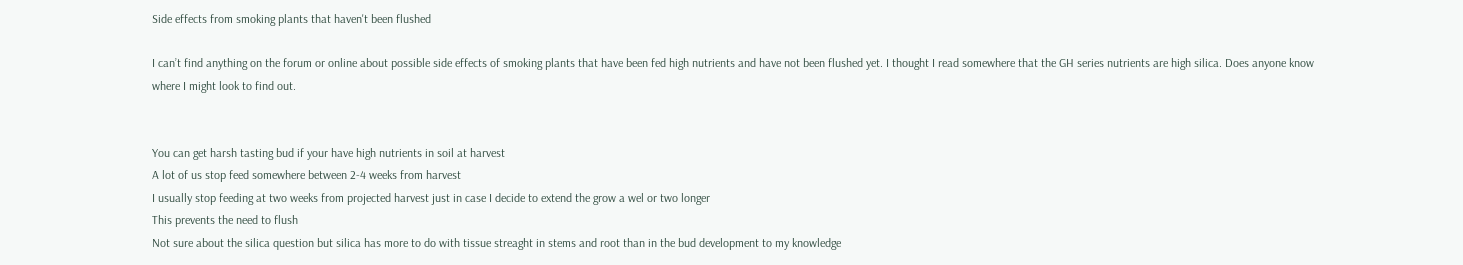Side effects from smoking plants that haven't been flushed

I can’t find anything on the forum or online about possible side effects of smoking plants that have been fed high nutrients and have not been flushed yet. I thought I read somewhere that the GH series nutrients are high silica. Does anyone know where I might look to find out.


You can get harsh tasting bud if your have high nutrients in soil at harvest
A lot of us stop feed somewhere between 2-4 weeks from harvest
I usually stop feeding at two weeks from projected harvest just in case I decide to extend the grow a wel or two longer
This prevents the need to flush
Not sure about the silica question but silica has more to do with tissue streaght in stems and root than in the bud development to my knowledge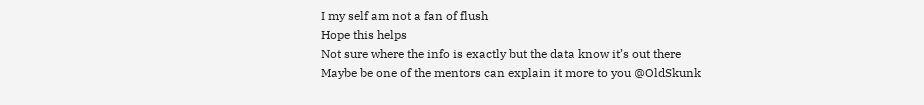I my self am not a fan of flush
Hope this helps
Not sure where the info is exactly but the data know it’s out there
Maybe be one of the mentors can explain it more to you @OldSkunk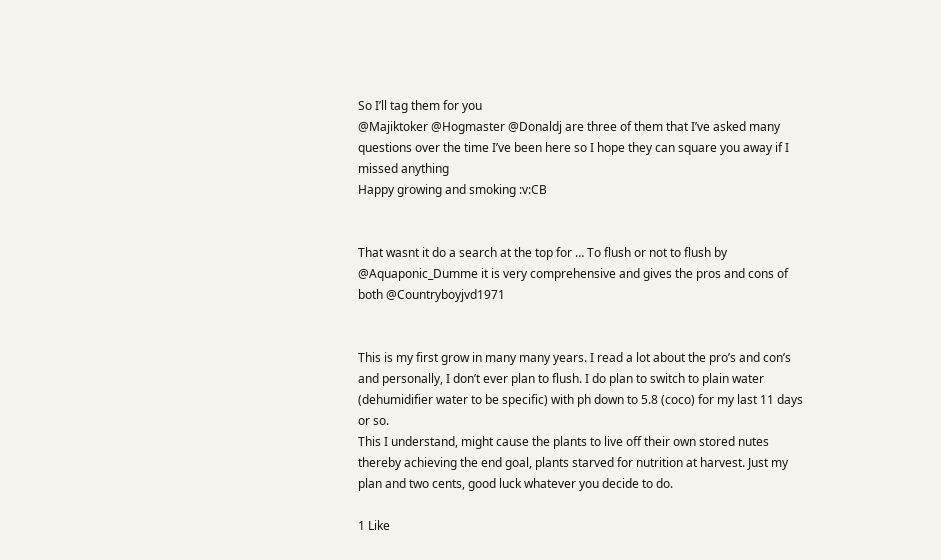So I’ll tag them for you
@Majiktoker @Hogmaster @Donaldj are three of them that I’ve asked many questions over the time I’ve been here so I hope they can square you away if I missed anything
Happy growing and smoking :v:CB


That wasnt it do a search at the top for … To flush or not to flush by @Aquaponic_Dumme it is very comprehensive and gives the pros and cons of both @Countryboyjvd1971


This is my first grow in many many years. I read a lot about the pro’s and con’s and personally, I don’t ever plan to flush. I do plan to switch to plain water (dehumidifier water to be specific) with ph down to 5.8 (coco) for my last 11 days or so.
This I understand, might cause the plants to live off their own stored nutes thereby achieving the end goal, plants starved for nutrition at harvest. Just my plan and two cents, good luck whatever you decide to do.

1 Like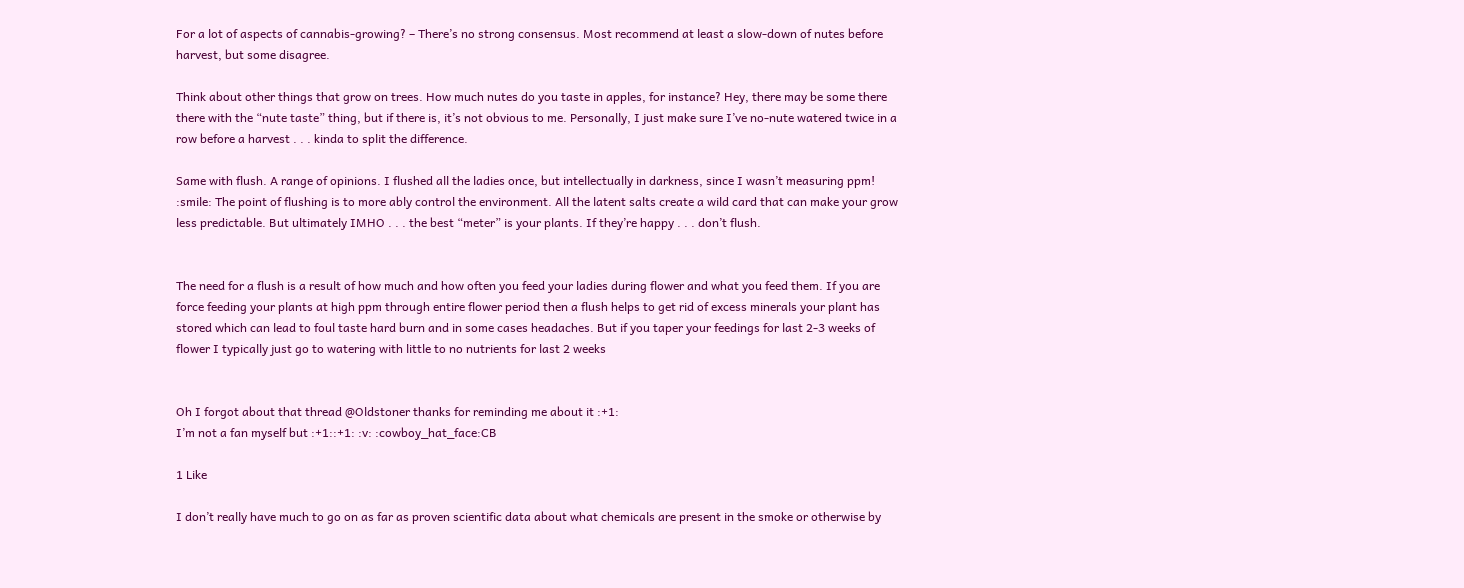For a lot of aspects of cannabis-growing? – There’s no strong consensus. Most recommend at least a slow-down of nutes before harvest, but some disagree.

Think about other things that grow on trees. How much nutes do you taste in apples, for instance? Hey, there may be some there there with the “nute taste” thing, but if there is, it’s not obvious to me. Personally, I just make sure I’ve no-nute watered twice in a row before a harvest . . . kinda to split the difference.

Same with flush. A range of opinions. I flushed all the ladies once, but intellectually in darkness, since I wasn’t measuring ppm! :smile: The point of flushing is to more ably control the environment. All the latent salts create a wild card that can make your grow less predictable. But ultimately IMHO . . . the best “meter” is your plants. If they’re happy . . . don’t flush.


The need for a flush is a result of how much and how often you feed your ladies during flower and what you feed them. If you are force feeding your plants at high ppm through entire flower period then a flush helps to get rid of excess minerals your plant has stored which can lead to foul taste hard burn and in some cases headaches. But if you taper your feedings for last 2-3 weeks of flower I typically just go to watering with little to no nutrients for last 2 weeks


Oh I forgot about that thread @Oldstoner thanks for reminding me about it :+1:
I’m not a fan myself but :+1::+1: :v: :cowboy_hat_face:CB

1 Like

I don’t really have much to go on as far as proven scientific data about what chemicals are present in the smoke or otherwise by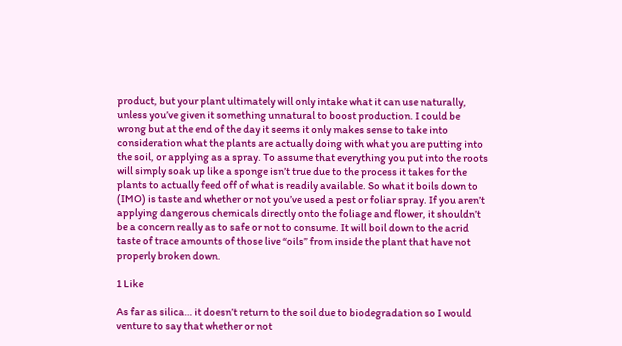product, but your plant ultimately will only intake what it can use naturally, unless you’ve given it something unnatural to boost production. I could be wrong but at the end of the day it seems it only makes sense to take into consideration what the plants are actually doing with what you are putting into the soil, or applying as a spray. To assume that everything you put into the roots will simply soak up like a sponge isn’t true due to the process it takes for the plants to actually feed off of what is readily available. So what it boils down to (IMO) is taste and whether or not you’ve used a pest or foliar spray. If you aren’t applying dangerous chemicals directly onto the foliage and flower, it shouldn’t be a concern really as to safe or not to consume. It will boil down to the acrid taste of trace amounts of those live “oils” from inside the plant that have not properly broken down.

1 Like

As far as silica… it doesn’t return to the soil due to biodegradation so I would venture to say that whether or not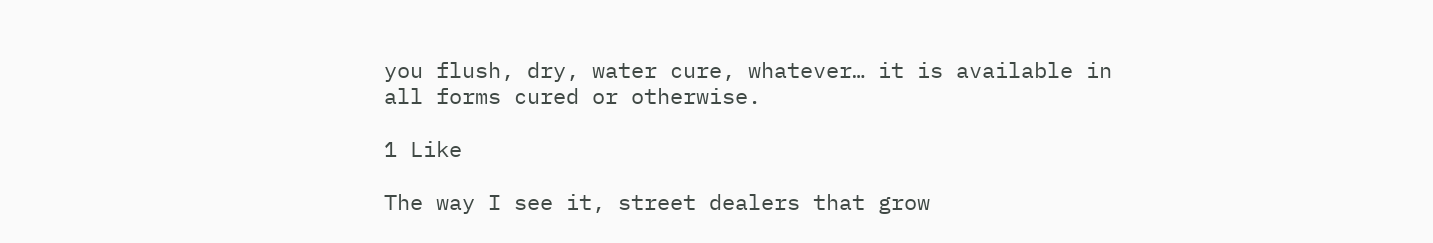you flush, dry, water cure, whatever… it is available in all forms cured or otherwise.

1 Like

The way I see it, street dealers that grow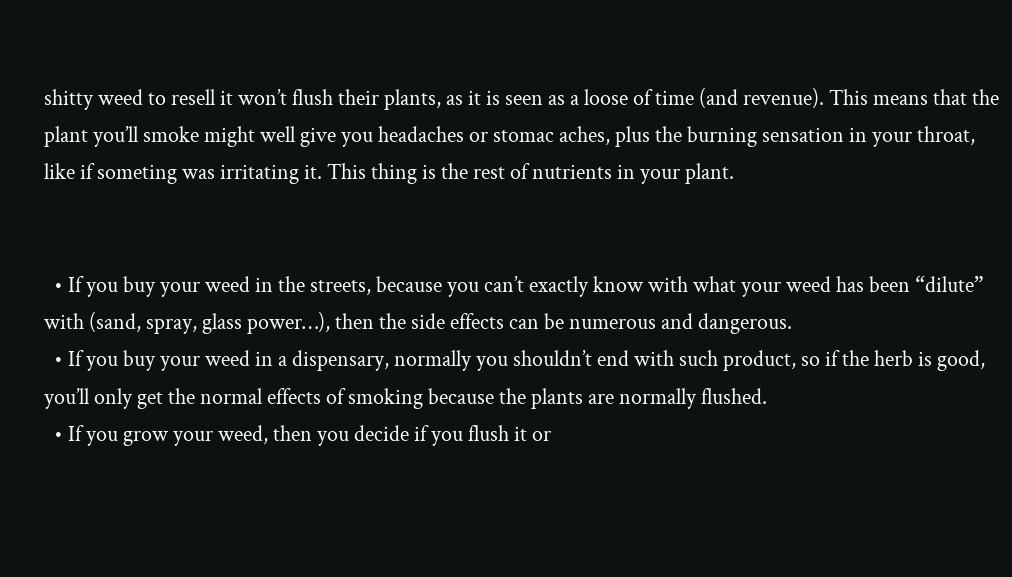shitty weed to resell it won’t flush their plants, as it is seen as a loose of time (and revenue). This means that the plant you’ll smoke might well give you headaches or stomac aches, plus the burning sensation in your throat, like if someting was irritating it. This thing is the rest of nutrients in your plant.


  • If you buy your weed in the streets, because you can’t exactly know with what your weed has been “dilute” with (sand, spray, glass power…), then the side effects can be numerous and dangerous.
  • If you buy your weed in a dispensary, normally you shouldn’t end with such product, so if the herb is good, you’ll only get the normal effects of smoking because the plants are normally flushed.
  • If you grow your weed, then you decide if you flush it or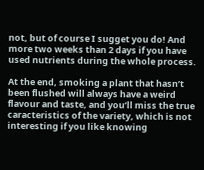not, but of course I sugget you do! And more two weeks than 2 days if you have used nutrients during the whole process.

At the end, smoking a plant that hasn’t been flushed will always have a weird flavour and taste, and you’ll miss the true caracteristics of the variety, which is not interesting if you like knowing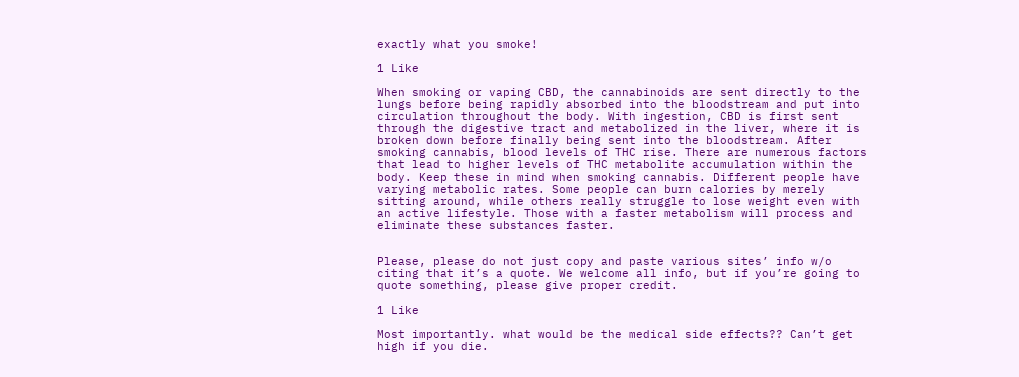exactly what you smoke!

1 Like

When smoking or vaping CBD, the cannabinoids are sent directly to the lungs before being rapidly absorbed into the bloodstream and put into circulation throughout the body. With ingestion, CBD is first sent through the digestive tract and metabolized in the liver, where it is broken down before finally being sent into the bloodstream. After smoking cannabis, blood levels of THC rise. There are numerous factors that lead to higher levels of THC metabolite accumulation within the body. Keep these in mind when smoking cannabis. Different people have varying metabolic rates. Some people can burn calories by merely sitting around, while others really struggle to lose weight even with an active lifestyle. Those with a faster metabolism will process and eliminate these substances faster.


Please, please do not just copy and paste various sites’ info w/o citing that it’s a quote. We welcome all info, but if you’re going to quote something, please give proper credit.

1 Like

Most importantly. what would be the medical side effects?? Can’t get high if you die.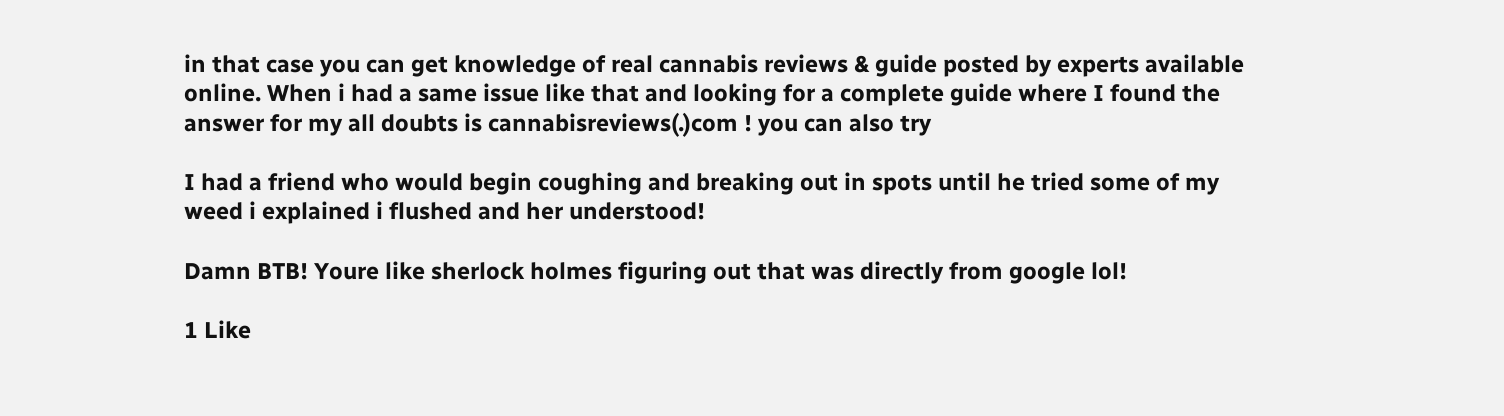in that case you can get knowledge of real cannabis reviews & guide posted by experts available online. When i had a same issue like that and looking for a complete guide where I found the answer for my all doubts is cannabisreviews(.)com ! you can also try

I had a friend who would begin coughing and breaking out in spots until he tried some of my weed i explained i flushed and her understood!

Damn BTB! Youre like sherlock holmes figuring out that was directly from google lol!

1 Like